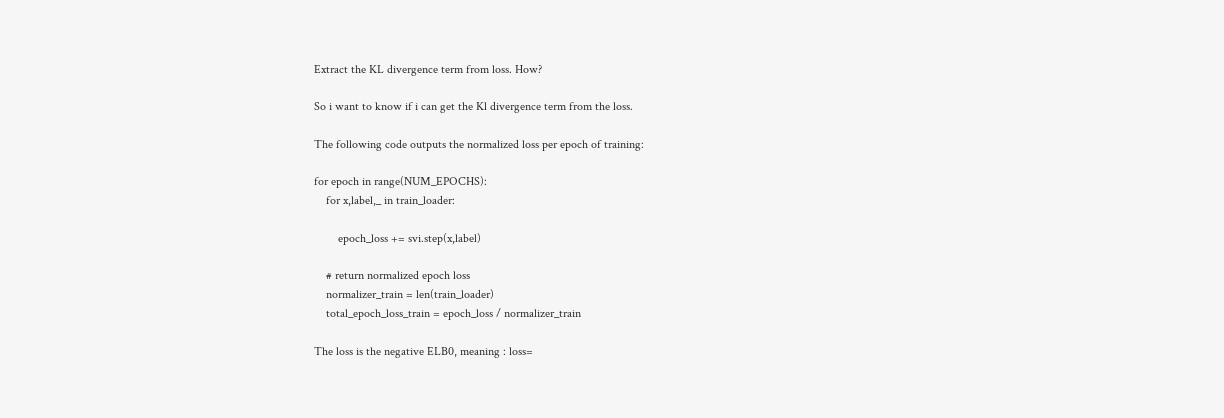Extract the KL divergence term from loss. How?

So i want to know if i can get the Kl divergence term from the loss.

The following code outputs the normalized loss per epoch of training:

for epoch in range(NUM_EPOCHS):
    for x,label,_ in train_loader:

        epoch_loss += svi.step(x,label)

    # return normalized epoch loss
    normalizer_train = len(train_loader)
    total_epoch_loss_train = epoch_loss / normalizer_train

The loss is the negative ELB0, meaning : loss=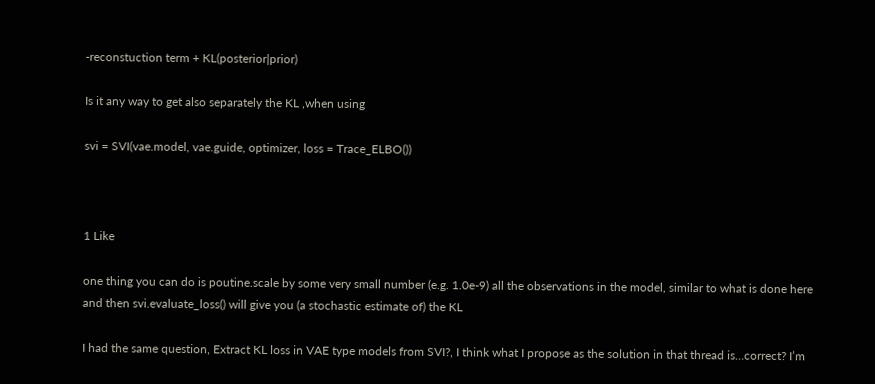-reconstuction term + KL(posterior|prior)

Is it any way to get also separately the KL ,when using

svi = SVI(vae.model, vae.guide, optimizer, loss = Trace_ELBO())



1 Like

one thing you can do is poutine.scale by some very small number (e.g. 1.0e-9) all the observations in the model, similar to what is done here and then svi.evaluate_loss() will give you (a stochastic estimate of) the KL

I had the same question, Extract KL loss in VAE type models from SVI?, I think what I propose as the solution in that thread is…correct? I’m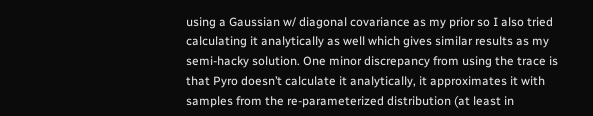using a Gaussian w/ diagonal covariance as my prior so I also tried calculating it analytically as well which gives similar results as my semi-hacky solution. One minor discrepancy from using the trace is that Pyro doesn’t calculate it analytically, it approximates it with samples from the re-parameterized distribution (at least in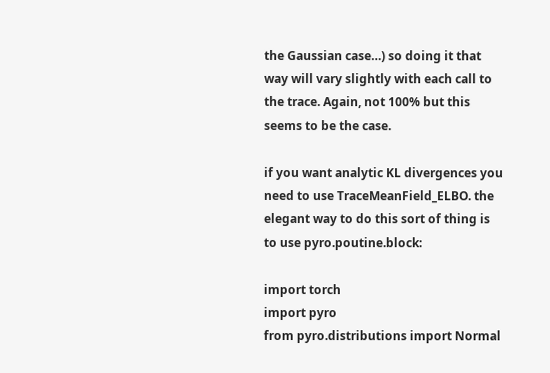the Gaussian case…) so doing it that way will vary slightly with each call to the trace. Again, not 100% but this seems to be the case.

if you want analytic KL divergences you need to use TraceMeanField_ELBO. the elegant way to do this sort of thing is to use pyro.poutine.block:

import torch
import pyro
from pyro.distributions import Normal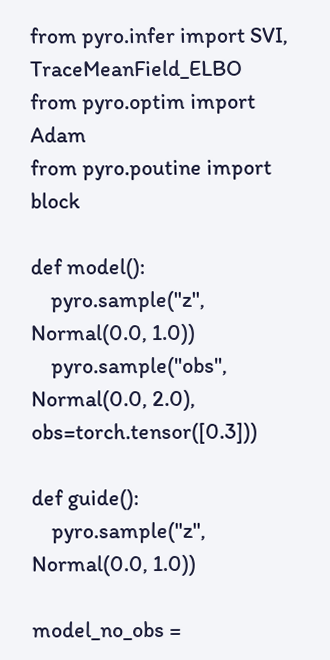from pyro.infer import SVI, TraceMeanField_ELBO
from pyro.optim import Adam
from pyro.poutine import block

def model():
    pyro.sample("z", Normal(0.0, 1.0))
    pyro.sample("obs", Normal(0.0, 2.0), obs=torch.tensor([0.3]))

def guide():
    pyro.sample("z", Normal(0.0, 1.0))

model_no_obs =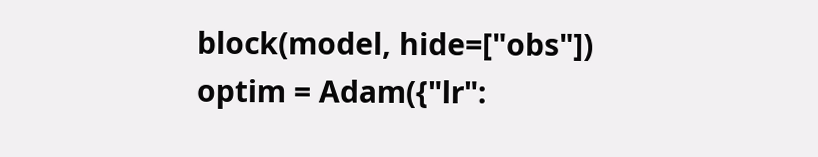block(model, hide=["obs"])
optim = Adam({"lr":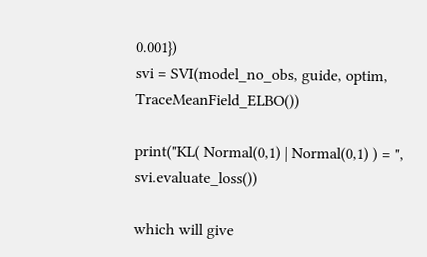0.001})
svi = SVI(model_no_obs, guide, optim, TraceMeanField_ELBO())

print("KL( Normal(0,1) | Normal(0,1) ) = ", svi.evaluate_loss())

which will give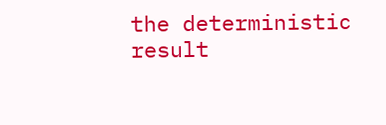the deterministic result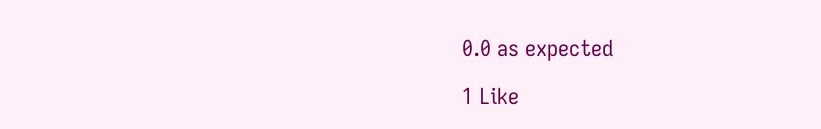0.0 as expected

1 Like